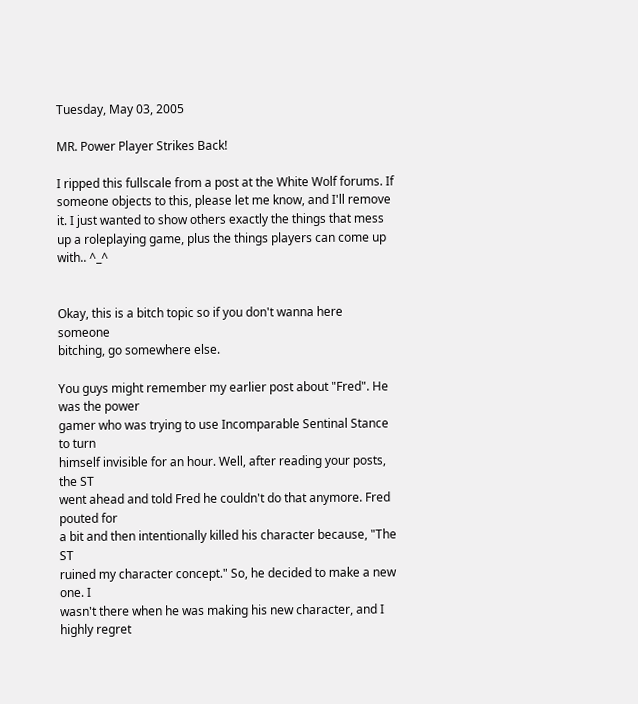Tuesday, May 03, 2005

MR. Power Player Strikes Back!

I ripped this fullscale from a post at the White Wolf forums. If someone objects to this, please let me know, and I'll remove it. I just wanted to show others exactly the things that mess up a roleplaying game, plus the things players can come up with.. ^_^


Okay, this is a bitch topic so if you don't wanna here someone
bitching, go somewhere else.

You guys might remember my earlier post about "Fred". He was the power
gamer who was trying to use Incomparable Sentinal Stance to turn
himself invisible for an hour. Well, after reading your posts, the ST
went ahead and told Fred he couldn't do that anymore. Fred pouted for
a bit and then intentionally killed his character because, "The ST
ruined my character concept." So, he decided to make a new one. I
wasn't there when he was making his new character, and I highly regret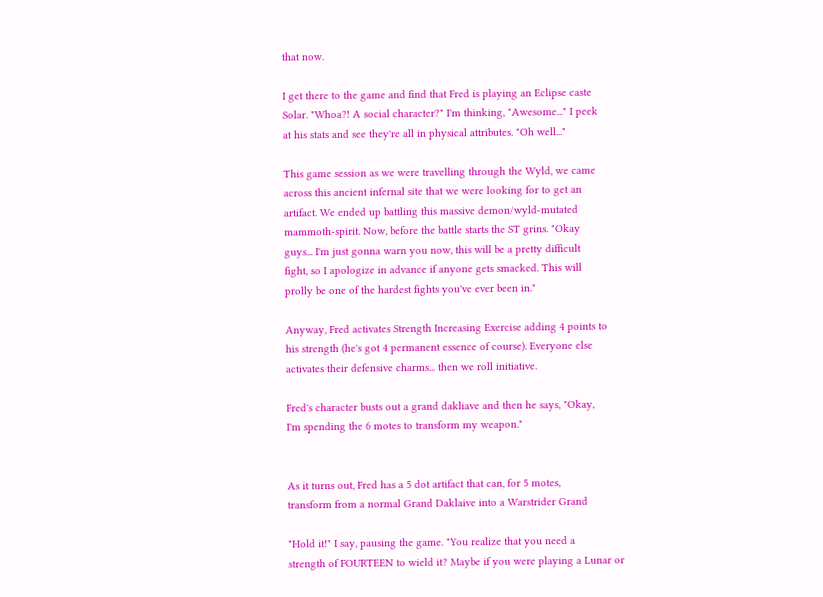that now.

I get there to the game and find that Fred is playing an Eclipse caste
Solar. "Whoa?! A social character?" I'm thinking, "Awesome..." I peek
at his stats and see they're all in physical attributes. "Oh well..."

This game session as we were travelling through the Wyld, we came
across this ancient infernal site that we were looking for to get an
artifact. We ended up battling this massive demon/wyld-mutated
mammoth-spirit. Now, before the battle starts the ST grins. "Okay
guys... I'm just gonna warn you now, this will be a pretty difficult
fight, so I apologize in advance if anyone gets smacked. This will
prolly be one of the hardest fights you've ever been in."

Anyway, Fred activates Strength Increasing Exercise adding 4 points to
his strength (he's got 4 permanent essence of course). Everyone else
activates their defensive charms... then we roll initiative.

Fred's character busts out a grand dakliave and then he says, "Okay,
I'm spending the 6 motes to transform my weapon."


As it turns out, Fred has a 5 dot artifact that can, for 5 motes,
transform from a normal Grand Daklaive into a Warstrider Grand

"Hold it!" I say, pausing the game. "You realize that you need a
strength of FOURTEEN to wield it? Maybe if you were playing a Lunar or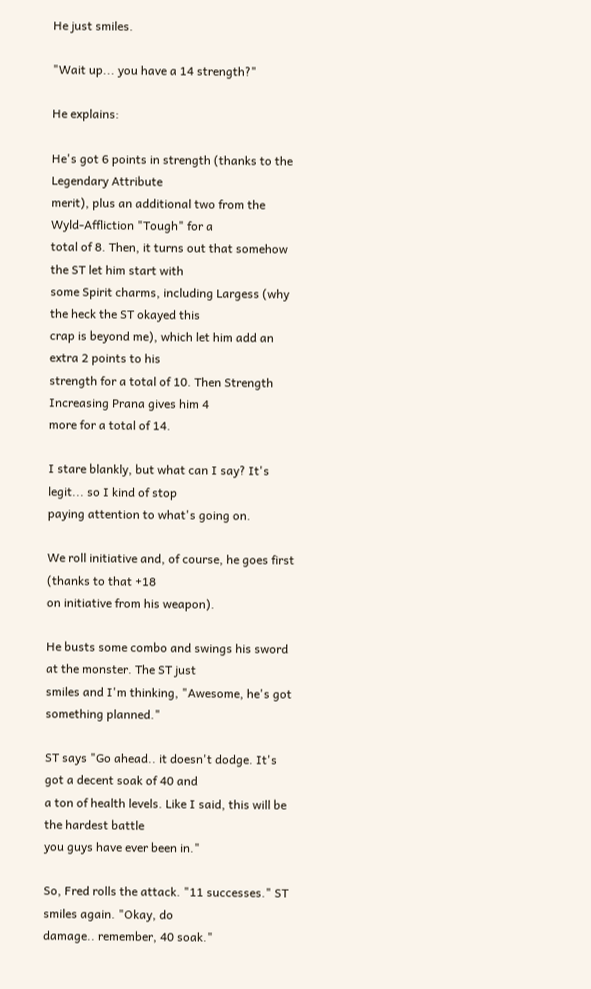He just smiles.

"Wait up... you have a 14 strength?"

He explains:

He's got 6 points in strength (thanks to the Legendary Attribute
merit), plus an additional two from the Wyld-Affliction "Tough" for a
total of 8. Then, it turns out that somehow the ST let him start with
some Spirit charms, including Largess (why the heck the ST okayed this
crap is beyond me), which let him add an extra 2 points to his
strength for a total of 10. Then Strength Increasing Prana gives him 4
more for a total of 14.

I stare blankly, but what can I say? It's legit... so I kind of stop
paying attention to what's going on.

We roll initiative and, of course, he goes first (thanks to that +18
on initiative from his weapon).

He busts some combo and swings his sword at the monster. The ST just
smiles and I'm thinking, "Awesome, he's got something planned."

ST says "Go ahead.. it doesn't dodge. It's got a decent soak of 40 and
a ton of health levels. Like I said, this will be the hardest battle
you guys have ever been in."

So, Fred rolls the attack. "11 successes." ST smiles again. "Okay, do
damage.. remember, 40 soak."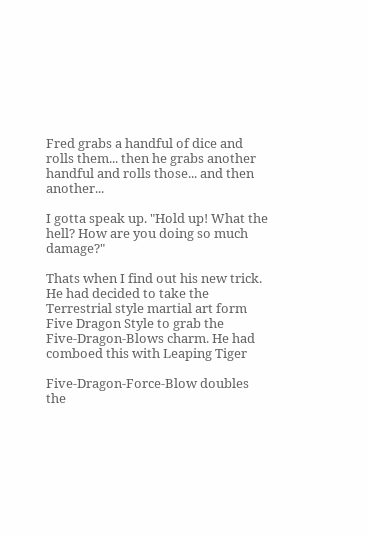Fred grabs a handful of dice and rolls them... then he grabs another
handful and rolls those... and then another...

I gotta speak up. "Hold up! What the hell? How are you doing so much damage?"

Thats when I find out his new trick. He had decided to take the
Terrestrial style martial art form Five Dragon Style to grab the
Five-Dragon-Blows charm. He had comboed this with Leaping Tiger

Five-Dragon-Force-Blow doubles the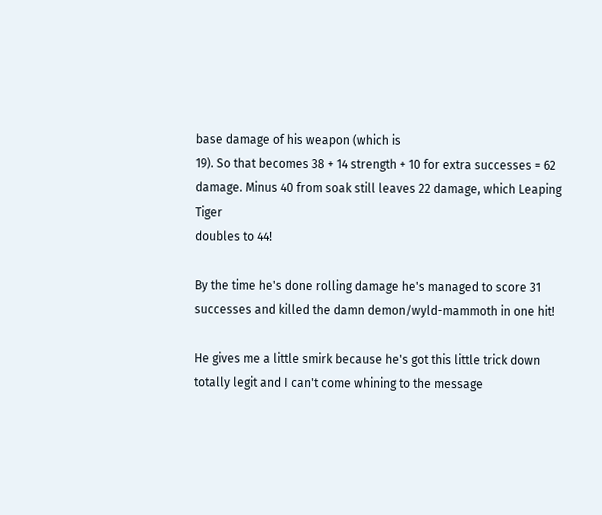base damage of his weapon (which is
19). So that becomes 38 + 14 strength + 10 for extra successes = 62
damage. Minus 40 from soak still leaves 22 damage, which Leaping Tiger
doubles to 44!

By the time he's done rolling damage he's managed to score 31
successes and killed the damn demon/wyld-mammoth in one hit!

He gives me a little smirk because he's got this little trick down
totally legit and I can't come whining to the message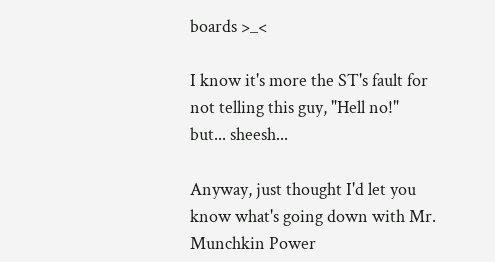boards >_<

I know it's more the ST's fault for not telling this guy, "Hell no!"
but... sheesh...

Anyway, just thought I'd let you know what's going down with Mr.
Munchkin Power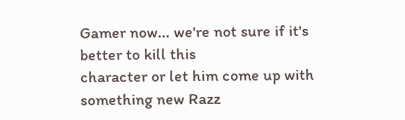Gamer now... we're not sure if it's better to kill this
character or let him come up with something new Razz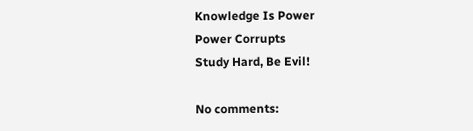Knowledge Is Power
Power Corrupts
Study Hard, Be Evil!

No comments: